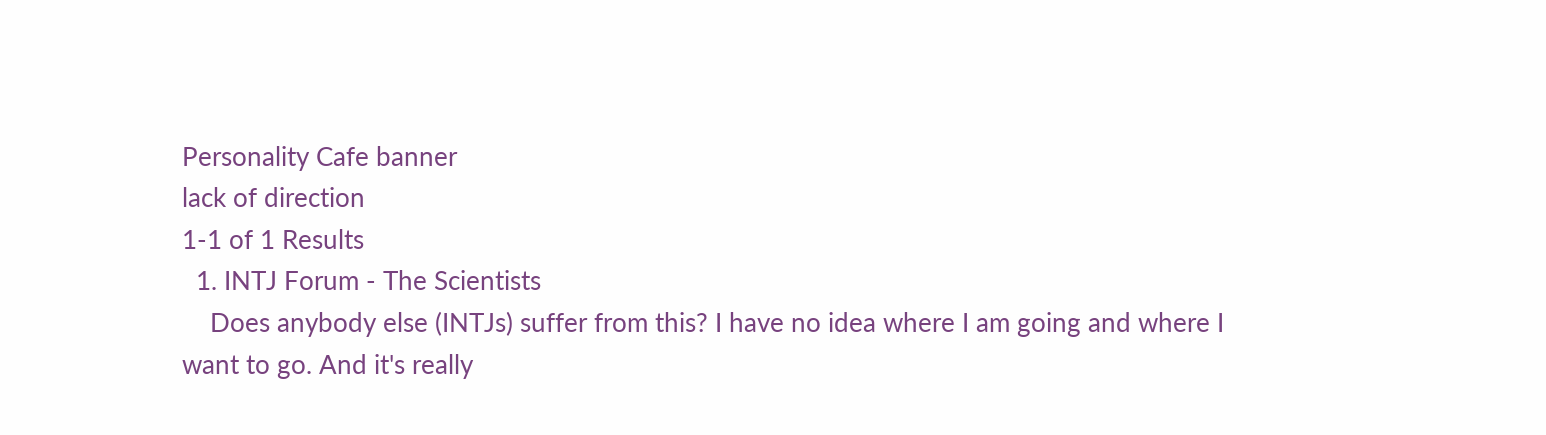Personality Cafe banner
lack of direction
1-1 of 1 Results
  1. INTJ Forum - The Scientists
    Does anybody else (INTJs) suffer from this? I have no idea where I am going and where I want to go. And it's really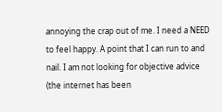annoying the crap out of me. I need a NEED to feel happy. A point that I can run to and nail. I am not looking for objective advice (the internet has been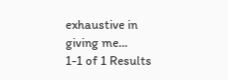exhaustive in giving me...
1-1 of 1 Results